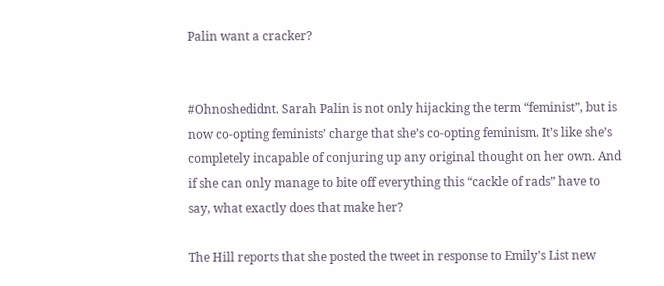Palin want a cracker?


#Ohnoshedidnt. Sarah Palin is not only hijacking the term “feminist”, but is now co-opting feminists’ charge that she’s co-opting feminism. It’s like she’s completely incapable of conjuring up any original thought on her own. And if she can only manage to bite off everything this “cackle of rads” have to say, what exactly does that make her?

The Hill reports that she posted the tweet in response to Emily’s List new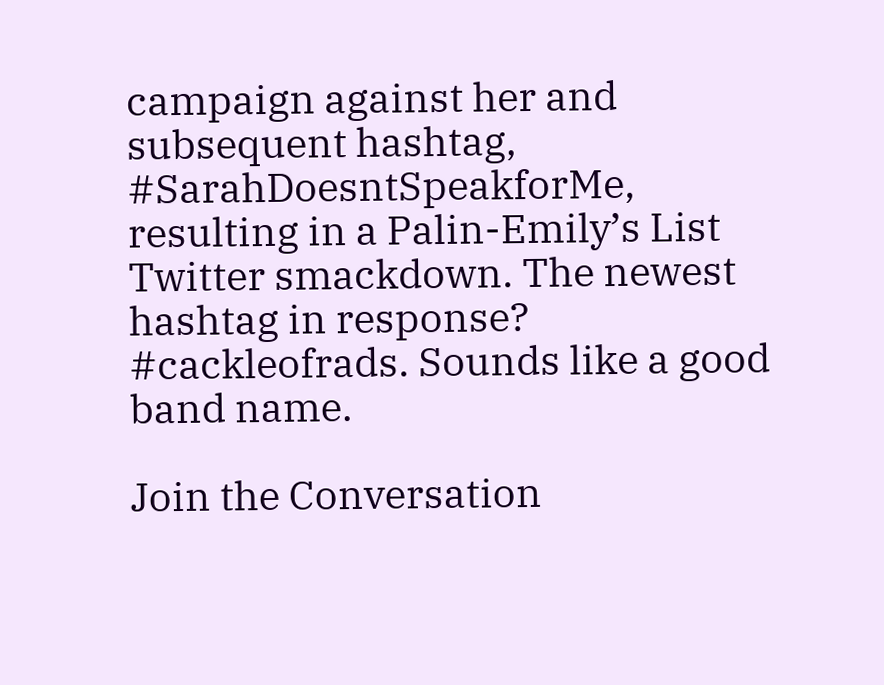campaign against her and subsequent hashtag, #SarahDoesntSpeakforMe, resulting in a Palin-Emily’s List Twitter smackdown. The newest hashtag in response? #cackleofrads. Sounds like a good band name.

Join the Conversation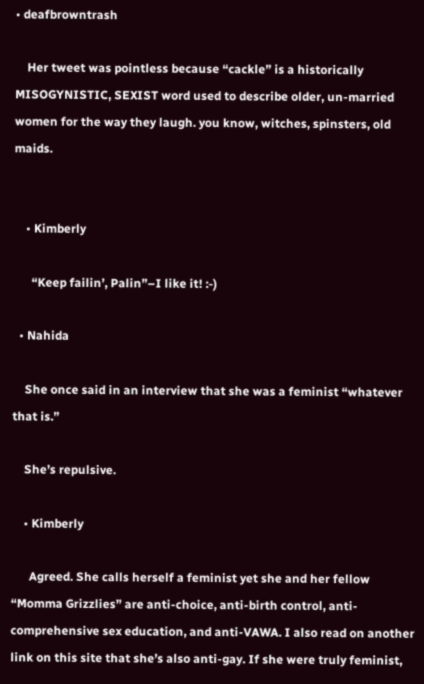• deafbrowntrash

    Her tweet was pointless because “cackle” is a historically MISOGYNISTIC, SEXIST word used to describe older, un-married women for the way they laugh. you know, witches, spinsters, old maids.


    • Kimberly

      “Keep failin’, Palin”–I like it! :-)

  • Nahida

    She once said in an interview that she was a feminist “whatever that is.”

    She’s repulsive.

    • Kimberly

      Agreed. She calls herself a feminist yet she and her fellow “Momma Grizzlies” are anti-choice, anti-birth control, anti-comprehensive sex education, and anti-VAWA. I also read on another link on this site that she’s also anti-gay. If she were truly feminist,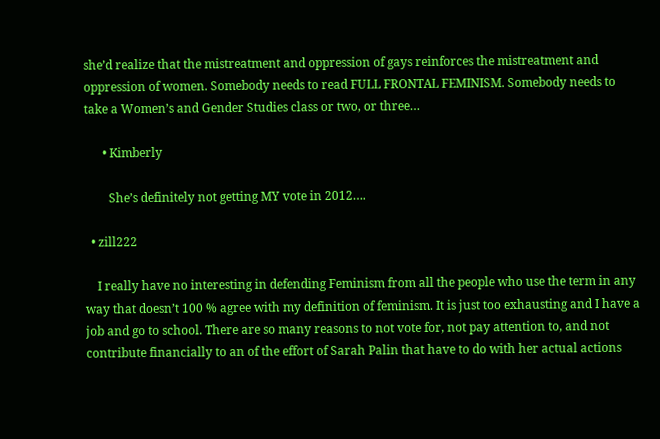she’d realize that the mistreatment and oppression of gays reinforces the mistreatment and oppression of women. Somebody needs to read FULL FRONTAL FEMINISM. Somebody needs to take a Women’s and Gender Studies class or two, or three…

      • Kimberly

        She’s definitely not getting MY vote in 2012….

  • zill222

    I really have no interesting in defending Feminism from all the people who use the term in any way that doesn’t 100 % agree with my definition of feminism. It is just too exhausting and I have a job and go to school. There are so many reasons to not vote for, not pay attention to, and not contribute financially to an of the effort of Sarah Palin that have to do with her actual actions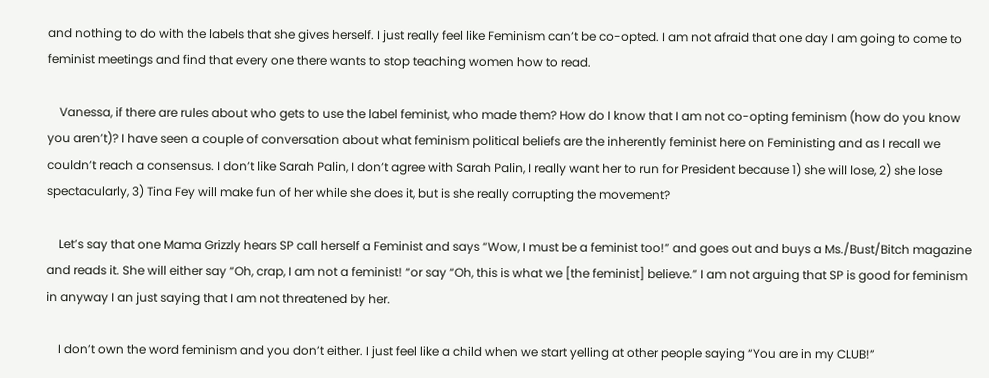and nothing to do with the labels that she gives herself. I just really feel like Feminism can’t be co-opted. I am not afraid that one day I am going to come to feminist meetings and find that every one there wants to stop teaching women how to read.

    Vanessa, if there are rules about who gets to use the label feminist, who made them? How do I know that I am not co-opting feminism (how do you know you aren’t)? I have seen a couple of conversation about what feminism political beliefs are the inherently feminist here on Feministing and as I recall we couldn’t reach a consensus. I don’t like Sarah Palin, I don’t agree with Sarah Palin, I really want her to run for President because 1) she will lose, 2) she lose spectacularly, 3) Tina Fey will make fun of her while she does it, but is she really corrupting the movement?

    Let’s say that one Mama Grizzly hears SP call herself a Feminist and says “Wow, I must be a feminist too!” and goes out and buys a Ms./Bust/Bitch magazine and reads it. She will either say “Oh, crap, I am not a feminist! “or say “Oh, this is what we [the feminist] believe.” I am not arguing that SP is good for feminism in anyway I an just saying that I am not threatened by her.

    I don’t own the word feminism and you don’t either. I just feel like a child when we start yelling at other people saying “You are in my CLUB!”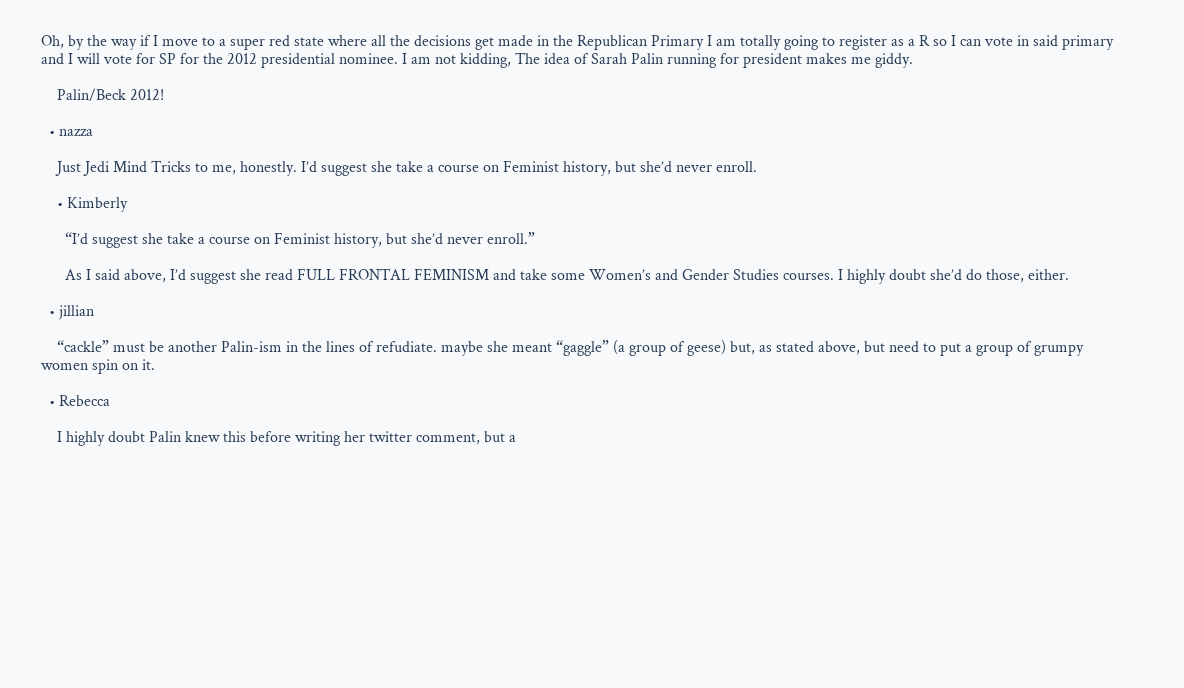Oh, by the way if I move to a super red state where all the decisions get made in the Republican Primary I am totally going to register as a R so I can vote in said primary and I will vote for SP for the 2012 presidential nominee. I am not kidding, The idea of Sarah Palin running for president makes me giddy.

    Palin/Beck 2012!

  • nazza

    Just Jedi Mind Tricks to me, honestly. I’d suggest she take a course on Feminist history, but she’d never enroll.

    • Kimberly

      “I’d suggest she take a course on Feminist history, but she’d never enroll.”

      As I said above, I’d suggest she read FULL FRONTAL FEMINISM and take some Women’s and Gender Studies courses. I highly doubt she’d do those, either.

  • jillian

    “cackle” must be another Palin-ism in the lines of refudiate. maybe she meant “gaggle” (a group of geese) but, as stated above, but need to put a group of grumpy women spin on it.

  • Rebecca

    I highly doubt Palin knew this before writing her twitter comment, but a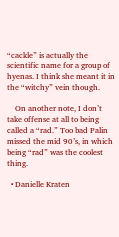“cackle” is actually the scientific name for a group of hyenas. I think she meant it in the “witchy” vein though.

    On another note, I don’t take offense at all to being called a “rad.” Too bad Palin missed the mid 90’s, in which being “rad” was the coolest thing.

  • Danielle Kraten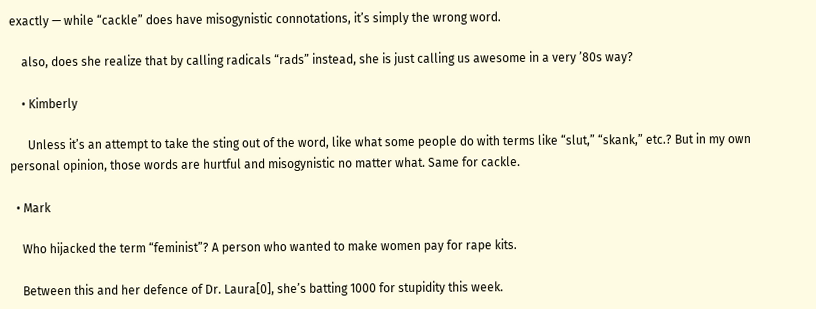exactly — while “cackle” does have misogynistic connotations, it’s simply the wrong word.

    also, does she realize that by calling radicals “rads” instead, she is just calling us awesome in a very ’80s way?

    • Kimberly

      Unless it’s an attempt to take the sting out of the word, like what some people do with terms like “slut,” “skank,” etc.? But in my own personal opinion, those words are hurtful and misogynistic no matter what. Same for cackle.

  • Mark

    Who hijacked the term “feminist”? A person who wanted to make women pay for rape kits.

    Between this and her defence of Dr. Laura[0], she’s batting 1000 for stupidity this week.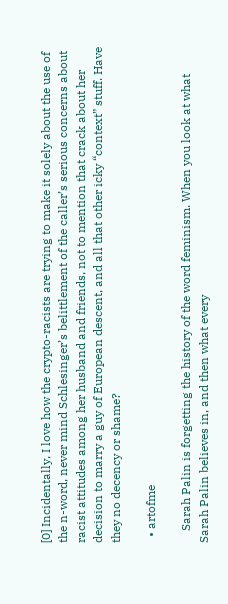[0] Incidentally, I love how the crypto-racists are trying to make it solely about the use of the n-word, never mind Schlesinger’s belittlement of the caller’s serious concerns about racist attitudes among her husband and friends, not to mention that crack about her decision to marry a guy of European descent, and all that other icky “context” stuff. Have they no decency or shame?

  • artofme

    Sarah Palin is forgetting the history of the word feminism. When you look at what Sarah Palin believes in, and then what every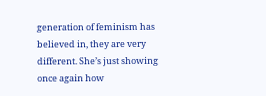generation of feminism has believed in, they are very different. She’s just showing once again how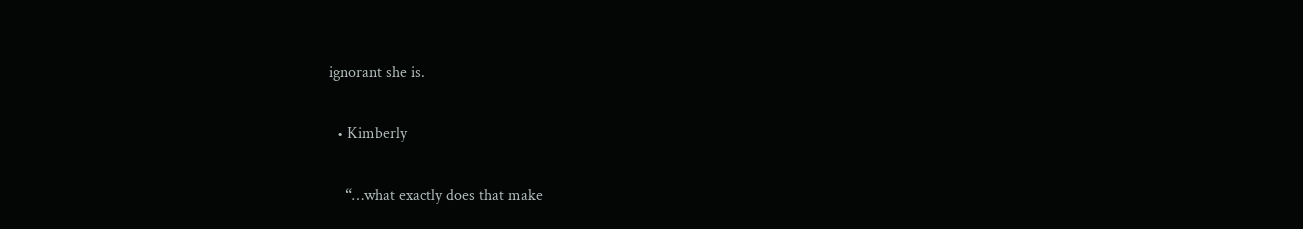ignorant she is.

  • Kimberly

    “…what exactly does that make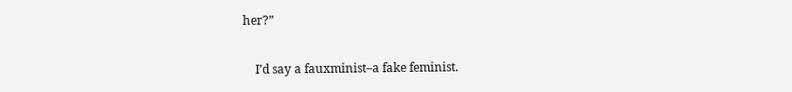her?”

    I’d say a fauxminist–a fake feminist.